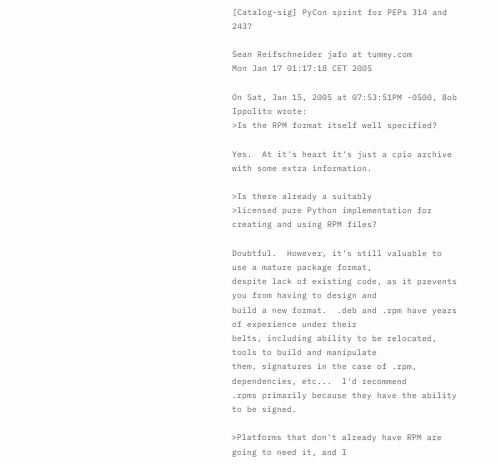[Catalog-sig] PyCon sprint for PEPs 314 and 243?

Sean Reifschneider jafo at tummy.com
Mon Jan 17 01:17:18 CET 2005

On Sat, Jan 15, 2005 at 07:53:51PM -0500, Bob Ippolito wrote:
>Is the RPM format itself well specified?

Yes.  At it's heart it's just a cpio archive with some extra information.

>Is there already a suitably
>licensed pure Python implementation for creating and using RPM files?

Doubtful.  However, it's still valuable to use a mature package format,
despite lack of existing code, as it prevents you from having to design and
build a new format.  .deb and .rpm have years of experience under their
belts, including ability to be relocated, tools to build and manipulate
them, signatures in the case of .rpm, dependencies, etc...  I'd recommend
.rpms primarily because they have the ability to be signed.

>Platforms that don't already have RPM are going to need it, and I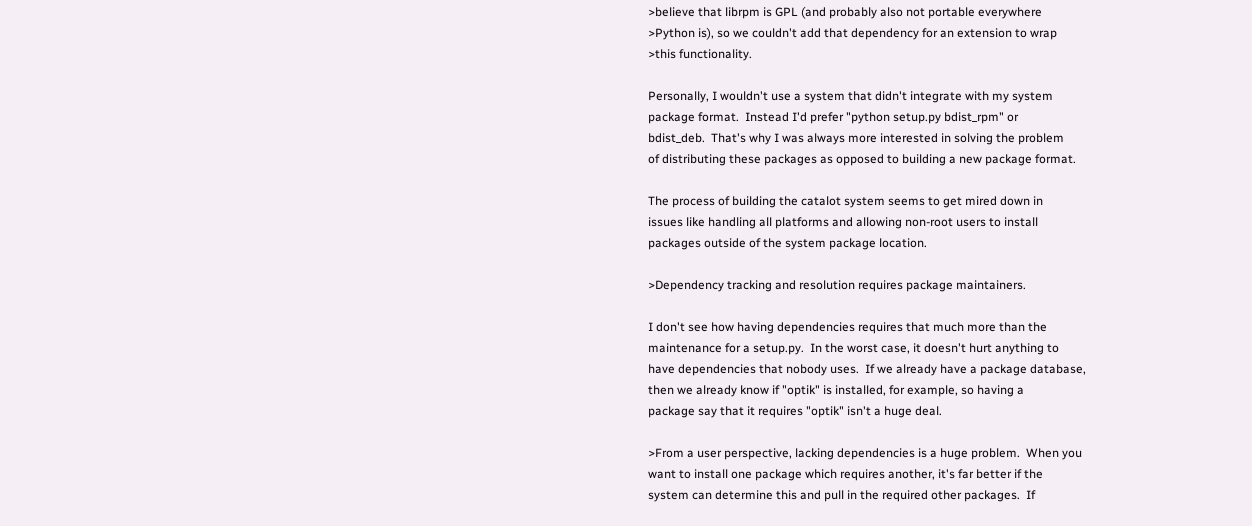>believe that librpm is GPL (and probably also not portable everywhere
>Python is), so we couldn't add that dependency for an extension to wrap
>this functionality.

Personally, I wouldn't use a system that didn't integrate with my system
package format.  Instead I'd prefer "python setup.py bdist_rpm" or
bdist_deb.  That's why I was always more interested in solving the problem
of distributing these packages as opposed to building a new package format.

The process of building the catalot system seems to get mired down in
issues like handling all platforms and allowing non-root users to install
packages outside of the system package location.

>Dependency tracking and resolution requires package maintainers.

I don't see how having dependencies requires that much more than the
maintenance for a setup.py.  In the worst case, it doesn't hurt anything to
have dependencies that nobody uses.  If we already have a package database,
then we already know if "optik" is installed, for example, so having a
package say that it requires "optik" isn't a huge deal.

>From a user perspective, lacking dependencies is a huge problem.  When you
want to install one package which requires another, it's far better if the
system can determine this and pull in the required other packages.  If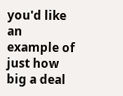you'd like an example of just how big a deal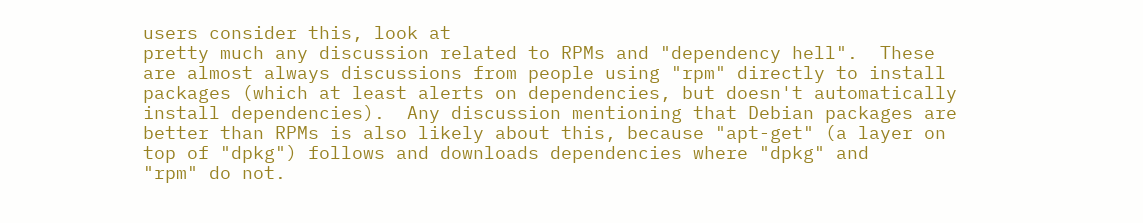users consider this, look at
pretty much any discussion related to RPMs and "dependency hell".  These
are almost always discussions from people using "rpm" directly to install
packages (which at least alerts on dependencies, but doesn't automatically
install dependencies).  Any discussion mentioning that Debian packages are
better than RPMs is also likely about this, because "apt-get" (a layer on
top of "dpkg") follows and downloads dependencies where "dpkg" and
"rpm" do not.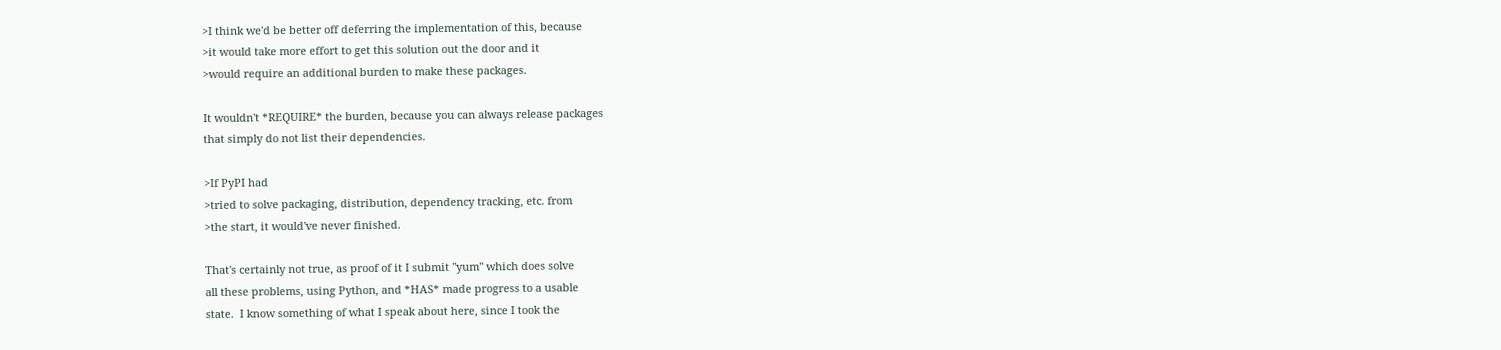>I think we'd be better off deferring the implementation of this, because
>it would take more effort to get this solution out the door and it
>would require an additional burden to make these packages.

It wouldn't *REQUIRE* the burden, because you can always release packages
that simply do not list their dependencies.

>If PyPI had
>tried to solve packaging, distribution, dependency tracking, etc. from
>the start, it would've never finished.

That's certainly not true, as proof of it I submit "yum" which does solve
all these problems, using Python, and *HAS* made progress to a usable
state.  I know something of what I speak about here, since I took the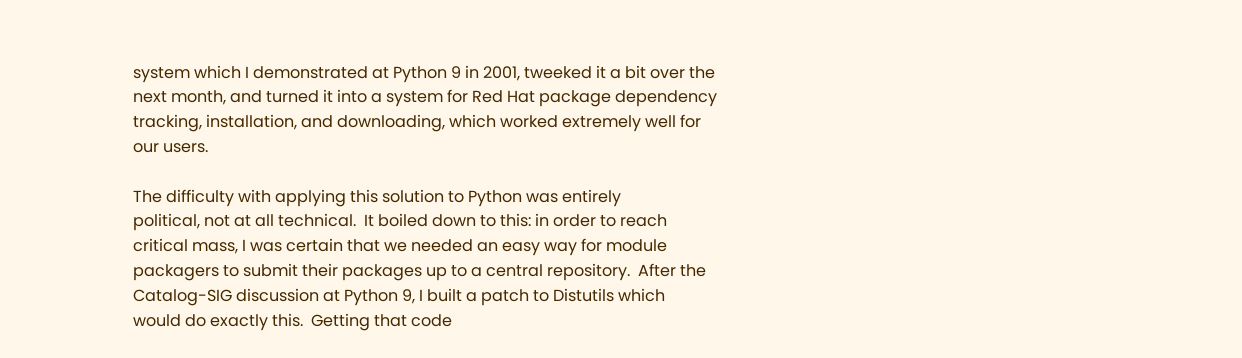system which I demonstrated at Python 9 in 2001, tweeked it a bit over the
next month, and turned it into a system for Red Hat package dependency
tracking, installation, and downloading, which worked extremely well for
our users.

The difficulty with applying this solution to Python was entirely
political, not at all technical.  It boiled down to this: in order to reach
critical mass, I was certain that we needed an easy way for module
packagers to submit their packages up to a central repository.  After the
Catalog-SIG discussion at Python 9, I built a patch to Distutils which
would do exactly this.  Getting that code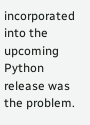incorporated into the upcoming
Python release was the problem.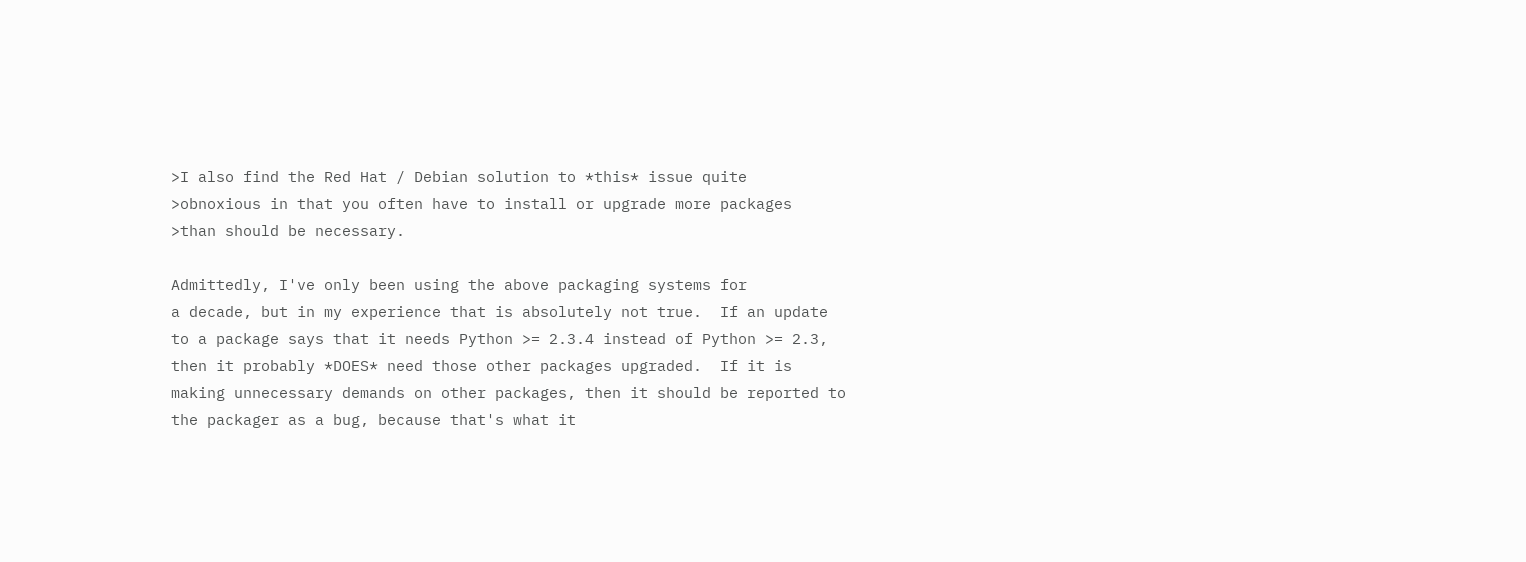>I also find the Red Hat / Debian solution to *this* issue quite
>obnoxious in that you often have to install or upgrade more packages
>than should be necessary.

Admittedly, I've only been using the above packaging systems for
a decade, but in my experience that is absolutely not true.  If an update
to a package says that it needs Python >= 2.3.4 instead of Python >= 2.3,
then it probably *DOES* need those other packages upgraded.  If it is
making unnecessary demands on other packages, then it should be reported to
the packager as a bug, because that's what it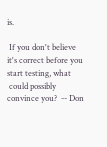is.

 If you don't believe it's correct before you start testing, what
 could possibly convince you?  -- Don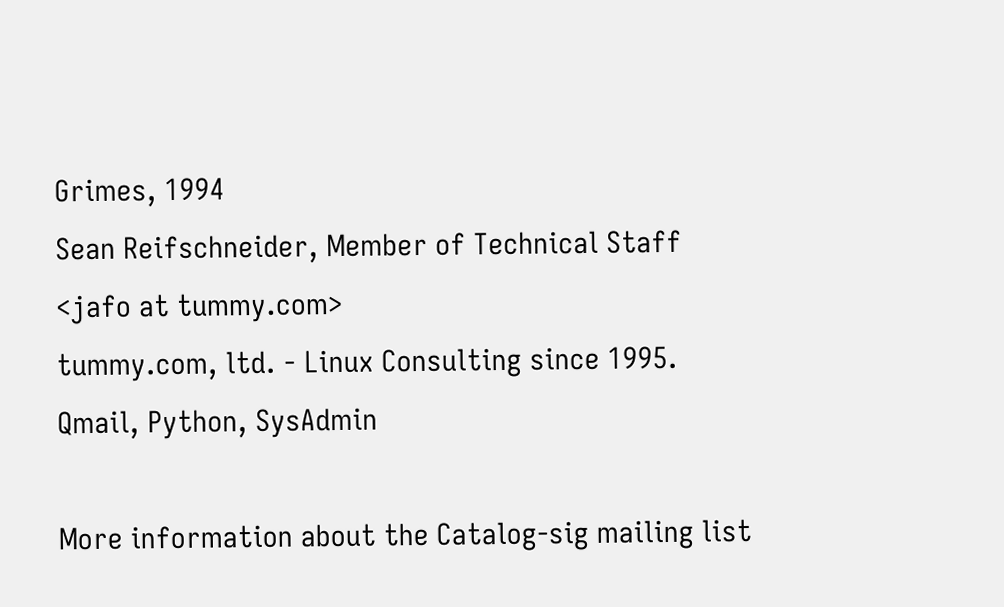Grimes, 1994
Sean Reifschneider, Member of Technical Staff <jafo at tummy.com>
tummy.com, ltd. - Linux Consulting since 1995.  Qmail, Python, SysAdmin

More information about the Catalog-sig mailing list